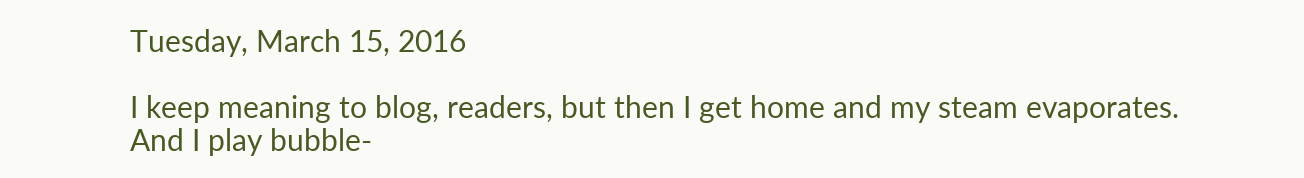Tuesday, March 15, 2016

I keep meaning to blog, readers, but then I get home and my steam evaporates. And I play bubble-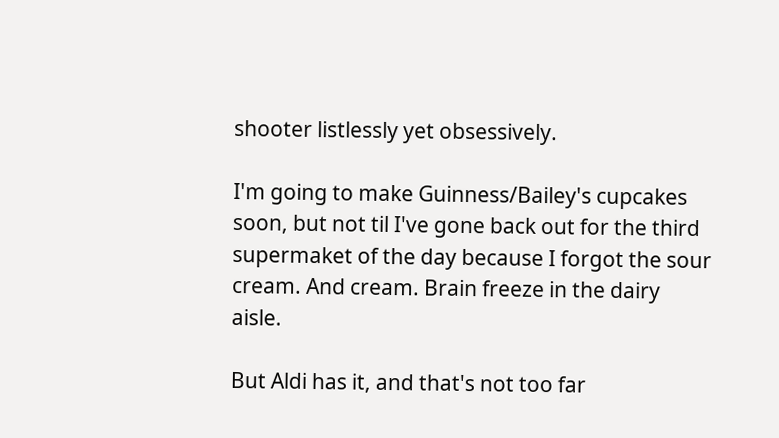shooter listlessly yet obsessively.

I'm going to make Guinness/Bailey's cupcakes soon, but not til I've gone back out for the third supermaket of the day because I forgot the sour cream. And cream. Brain freeze in the dairy aisle.

But Aldi has it, and that's not too far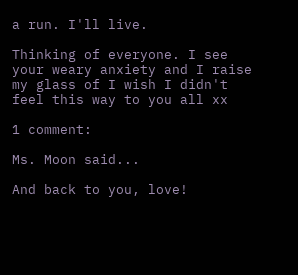a run. I'll live.

Thinking of everyone. I see your weary anxiety and I raise my glass of I wish I didn't feel this way to you all xx

1 comment:

Ms. Moon said...

And back to you, love!